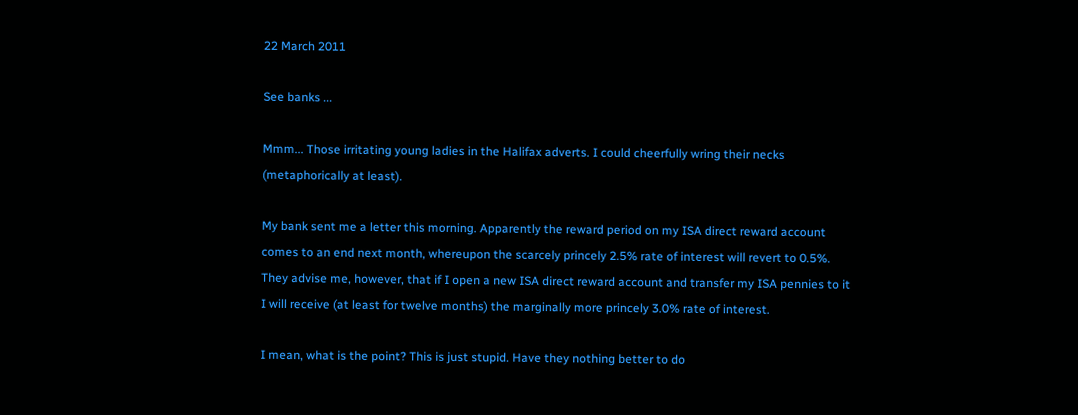22 March 2011

See banks ...

Mmm... Those irritating young ladies in the Halifax adverts. I could cheerfully wring their necks (metaphorically at least).

My bank sent me a letter this morning. Apparently the reward period on my ISA direct reward account comes to an end next month, whereupon the scarcely princely 2.5% rate of interest will revert to 0.5%. They advise me, however, that if I open a new ISA direct reward account and transfer my ISA pennies to it I will receive (at least for twelve months) the marginally more princely 3.0% rate of interest.

I mean, what is the point? This is just stupid. Have they nothing better to do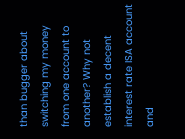than bugger about switching my money from one account to another? Why not establish a decent interest rate ISA account and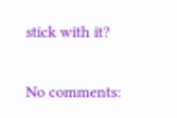stick with it?

No comments: